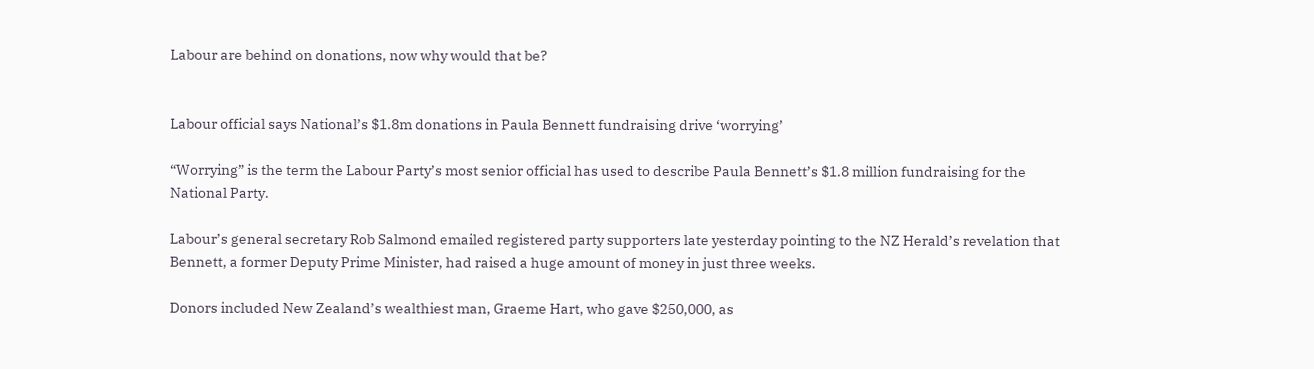Labour are behind on donations, now why would that be?


Labour official says National’s $1.8m donations in Paula Bennett fundraising drive ‘worrying’

“Worrying” is the term the Labour Party’s most senior official has used to describe Paula Bennett’s $1.8 million fundraising for the National Party.

Labour’s general secretary Rob Salmond emailed registered party supporters late yesterday pointing to the NZ Herald’s revelation that Bennett, a former Deputy Prime Minister, had raised a huge amount of money in just three weeks.

Donors included New Zealand’s wealthiest man, Graeme Hart, who gave $250,000, as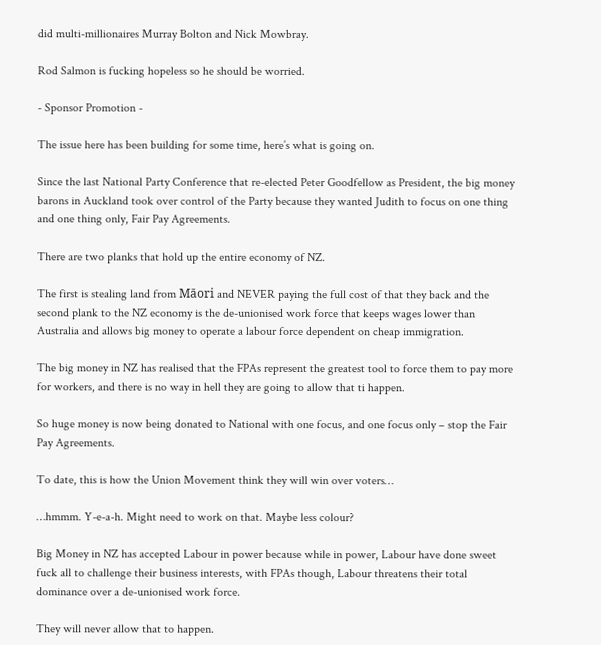did multi-millionaires Murray Bolton and Nick Mowbray.

Rod Salmon is fucking hopeless so he should be worried.

- Sponsor Promotion -

The issue here has been building for some time, here’s what is going on.

Since the last National Party Conference that re-elected Peter Goodfellow as President, the big money barons in Auckland took over control of the Party because they wanted Judith to focus on one thing and one thing only, Fair Pay Agreements.

There are two planks that hold up the entire economy of NZ.

The first is stealing land from Māori and NEVER paying the full cost of that they back and the second plank to the NZ economy is the de-unionised work force that keeps wages lower than Australia and allows big money to operate a labour force dependent on cheap immigration.

The big money in NZ has realised that the FPAs represent the greatest tool to force them to pay more for workers, and there is no way in hell they are going to allow that ti happen.

So huge money is now being donated to National with one focus, and one focus only – stop the Fair Pay Agreements.

To date, this is how the Union Movement think they will win over voters…

…hmmm. Y-e-a-h. Might need to work on that. Maybe less colour?

Big Money in NZ has accepted Labour in power because while in power, Labour have done sweet fuck all to challenge their business interests, with FPAs though, Labour threatens their total dominance over a de-unionised work force.

They will never allow that to happen.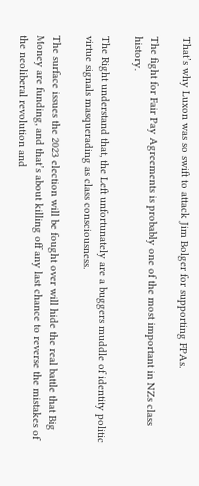That’s why Luxon was so swift to attack Jim Bolger for supporting FPAs.

The fight for Fair Pay Agreements is probably one of the most important in NZs class history.

The Right understand that, the Left unfortunately are a buggers muddle of identity politic virtue signals masquerading as class consciousness.

The surface issues the 2023 election will be fought over will hide the real battle that Big Money are funding, and that’s about killing off any last chance to reverse the mistakes of the neoliberal revolution and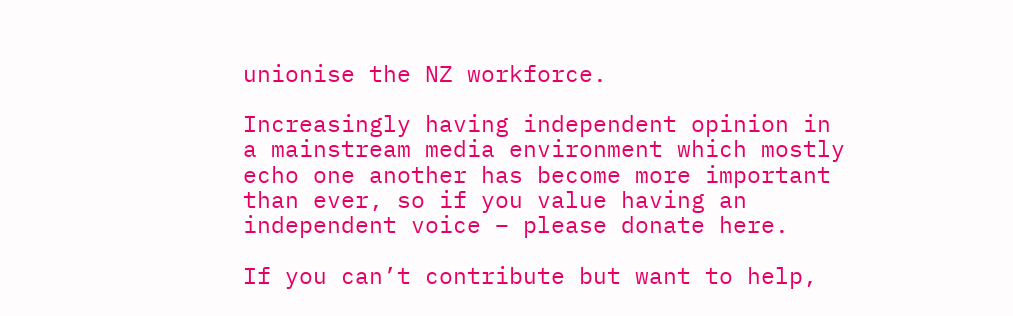unionise the NZ workforce.

Increasingly having independent opinion in a mainstream media environment which mostly echo one another has become more important than ever, so if you value having an independent voice – please donate here.

If you can’t contribute but want to help,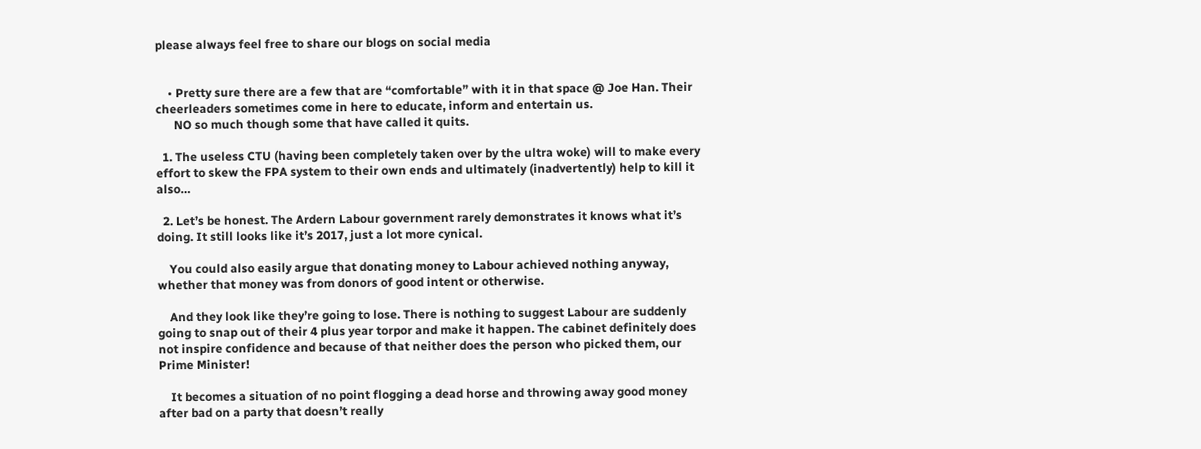please always feel free to share our blogs on social media


    • Pretty sure there are a few that are “comfortable” with it in that space @ Joe Han. Their cheerleaders sometimes come in here to educate, inform and entertain us.
      NO so much though some that have called it quits.

  1. The useless CTU (having been completely taken over by the ultra woke) will to make every effort to skew the FPA system to their own ends and ultimately (inadvertently) help to kill it also…

  2. Let’s be honest. The Ardern Labour government rarely demonstrates it knows what it’s doing. It still looks like it’s 2017, just a lot more cynical.

    You could also easily argue that donating money to Labour achieved nothing anyway, whether that money was from donors of good intent or otherwise.

    And they look like they’re going to lose. There is nothing to suggest Labour are suddenly going to snap out of their 4 plus year torpor and make it happen. The cabinet definitely does not inspire confidence and because of that neither does the person who picked them, our Prime Minister!

    It becomes a situation of no point flogging a dead horse and throwing away good money after bad on a party that doesn’t really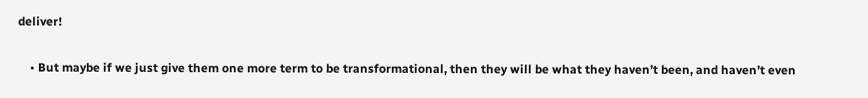deliver!

    • But maybe if we just give them one more term to be transformational, then they will be what they haven’t been, and haven’t even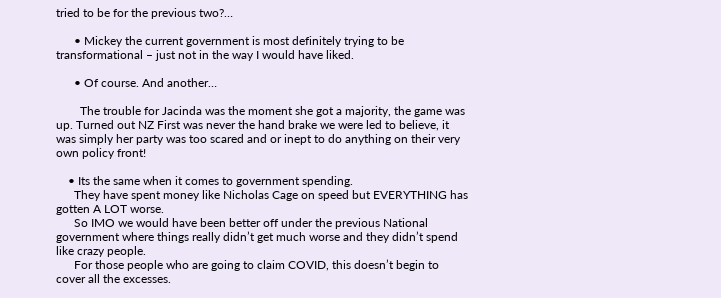tried to be for the previous two?…

      • Mickey the current government is most definitely trying to be transformational – just not in the way I would have liked.

      • Of course. And another…

        The trouble for Jacinda was the moment she got a majority, the game was up. Turned out NZ First was never the hand brake we were led to believe, it was simply her party was too scared and or inept to do anything on their very own policy front!

    • Its the same when it comes to government spending.
      They have spent money like Nicholas Cage on speed but EVERYTHING has gotten A LOT worse.
      So IMO we would have been better off under the previous National government where things really didn’t get much worse and they didn’t spend like crazy people.
      For those people who are going to claim COVID, this doesn’t begin to cover all the excesses.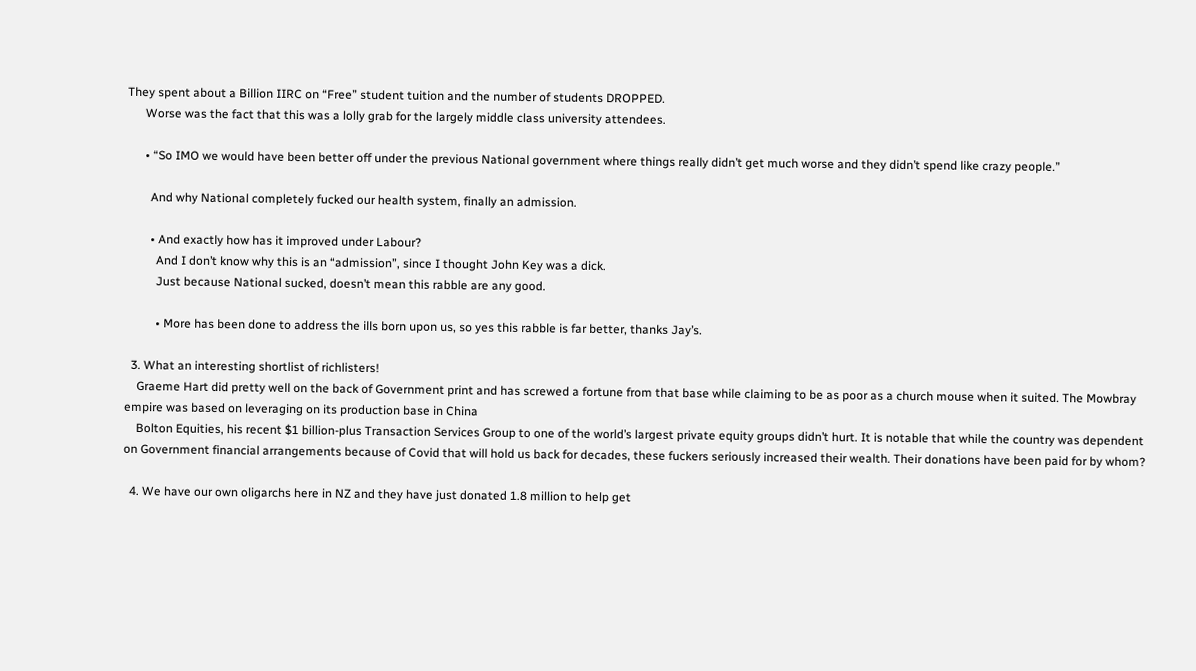They spent about a Billion IIRC on “Free” student tuition and the number of students DROPPED.
      Worse was the fact that this was a lolly grab for the largely middle class university attendees.

      • “So IMO we would have been better off under the previous National government where things really didn’t get much worse and they didn’t spend like crazy people.”

        And why National completely fucked our health system, finally an admission.

        • And exactly how has it improved under Labour?
          And I don’t know why this is an “admission”, since I thought John Key was a dick.
          Just because National sucked, doesn’t mean this rabble are any good.

          • More has been done to address the ills born upon us, so yes this rabble is far better, thanks Jay’s.

  3. What an interesting shortlist of richlisters!
    Graeme Hart did pretty well on the back of Government print and has screwed a fortune from that base while claiming to be as poor as a church mouse when it suited. The Mowbray empire was based on leveraging on its production base in China
    Bolton Equities, his recent $1 billion-plus Transaction Services Group to one of the world’s largest private equity groups didn’t hurt. It is notable that while the country was dependent on Government financial arrangements because of Covid that will hold us back for decades, these fuckers seriously increased their wealth. Their donations have been paid for by whom?

  4. We have our own oligarchs here in NZ and they have just donated 1.8 million to help get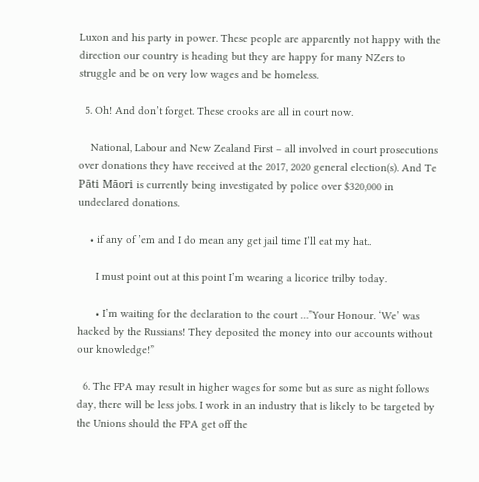Luxon and his party in power. These people are apparently not happy with the direction our country is heading but they are happy for many NZers to struggle and be on very low wages and be homeless.

  5. Oh! And don’t forget. These crooks are all in court now.

    National, Labour and New Zealand First – all involved in court prosecutions over donations they have received at the 2017, 2020 general election(s). And Te Pāti Māori is currently being investigated by police over $320,000 in undeclared donations.

    • if any of ’em and I do mean any get jail time I’ll eat my hat..

      I must point out at this point I’m wearing a licorice trilby today.

      • I’m waiting for the declaration to the court …”Your Honour. ‘We’ was hacked by the Russians! They deposited the money into our accounts without our knowledge!”

  6. The FPA may result in higher wages for some but as sure as night follows day, there will be less jobs. I work in an industry that is likely to be targeted by the Unions should the FPA get off the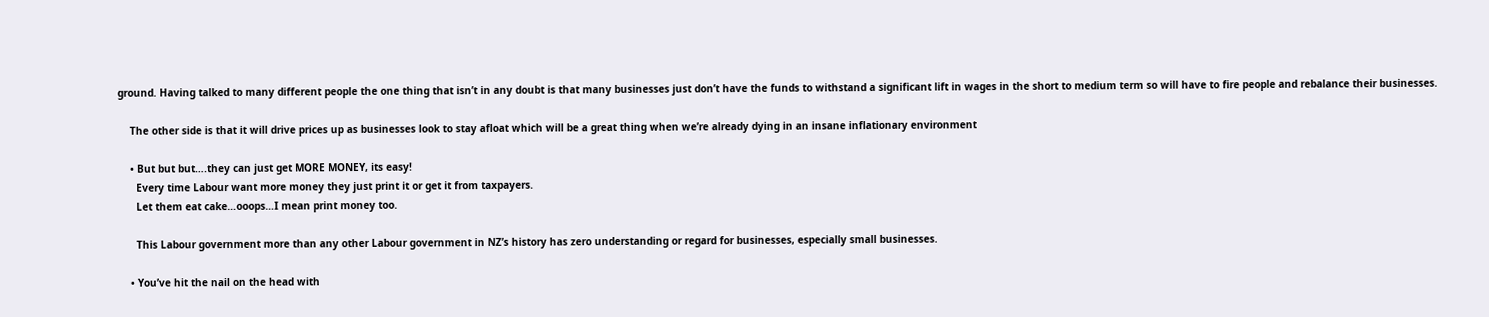ground. Having talked to many different people the one thing that isn’t in any doubt is that many businesses just don’t have the funds to withstand a significant lift in wages in the short to medium term so will have to fire people and rebalance their businesses.

    The other side is that it will drive prices up as businesses look to stay afloat which will be a great thing when we’re already dying in an insane inflationary environment

    • But but but….they can just get MORE MONEY, its easy!
      Every time Labour want more money they just print it or get it from taxpayers.
      Let them eat cake…ooops…I mean print money too.

      This Labour government more than any other Labour government in NZ’s history has zero understanding or regard for businesses, especially small businesses.

    • You’ve hit the nail on the head with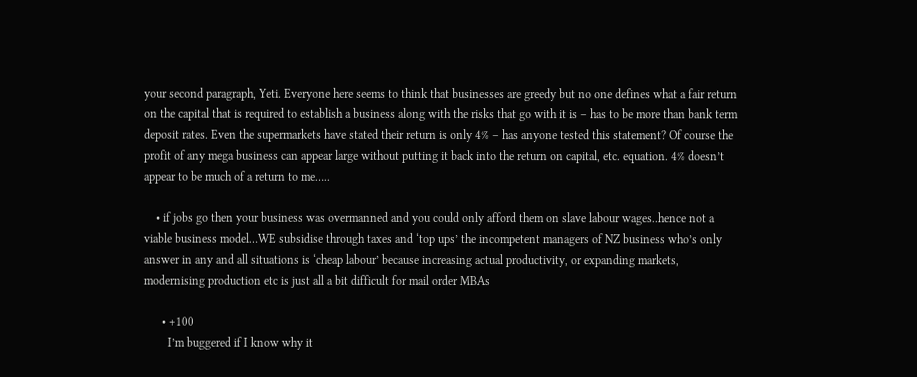your second paragraph, Yeti. Everyone here seems to think that businesses are greedy but no one defines what a fair return on the capital that is required to establish a business along with the risks that go with it is – has to be more than bank term deposit rates. Even the supermarkets have stated their return is only 4% – has anyone tested this statement? Of course the profit of any mega business can appear large without putting it back into the return on capital, etc. equation. 4% doesn’t appear to be much of a return to me…..

    • if jobs go then your business was overmanned and you could only afford them on slave labour wages..hence not a viable business model…WE subsidise through taxes and ‘top ups’ the incompetent managers of NZ business who’s only answer in any and all situations is ‘cheap labour’ because increasing actual productivity, or expanding markets, modernising production etc is just all a bit difficult for mail order MBAs

      • +100
        I’m buggered if I know why it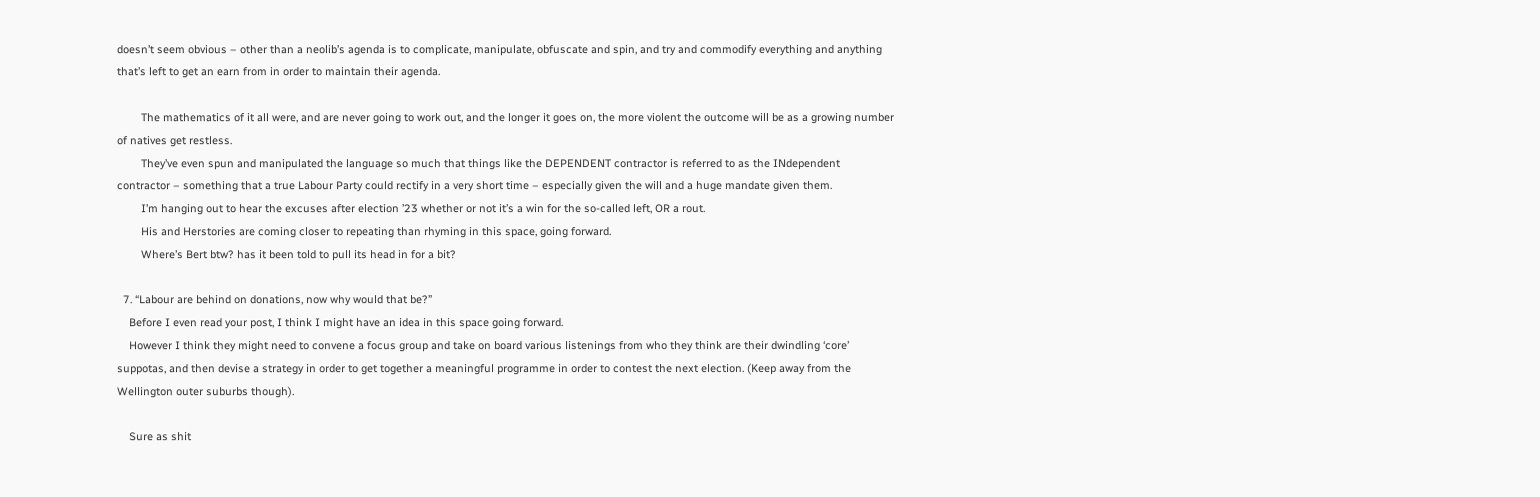doesn’t seem obvious – other than a neolib’s agenda is to complicate, manipulate, obfuscate and spin, and try and commodify everything and anything that’s left to get an earn from in order to maintain their agenda.

        The mathematics of it all were, and are never going to work out, and the longer it goes on, the more violent the outcome will be as a growing number of natives get restless.
        They’ve even spun and manipulated the language so much that things like the DEPENDENT contractor is referred to as the INdependent contractor – something that a true Labour Party could rectify in a very short time – especially given the will and a huge mandate given them.
        I’m hanging out to hear the excuses after election ’23 whether or not it’s a win for the so-called left, OR a rout.
        His and Herstories are coming closer to repeating than rhyming in this space, going forward.
        Where’s Bert btw? has it been told to pull its head in for a bit?

  7. “Labour are behind on donations, now why would that be?”
    Before I even read your post, I think I might have an idea in this space going forward.
    However I think they might need to convene a focus group and take on board various listenings from who they think are their dwindling ‘core’ suppotas, and then devise a strategy in order to get together a meaningful programme in order to contest the next election. (Keep away from the Wellington outer suburbs though).

    Sure as shit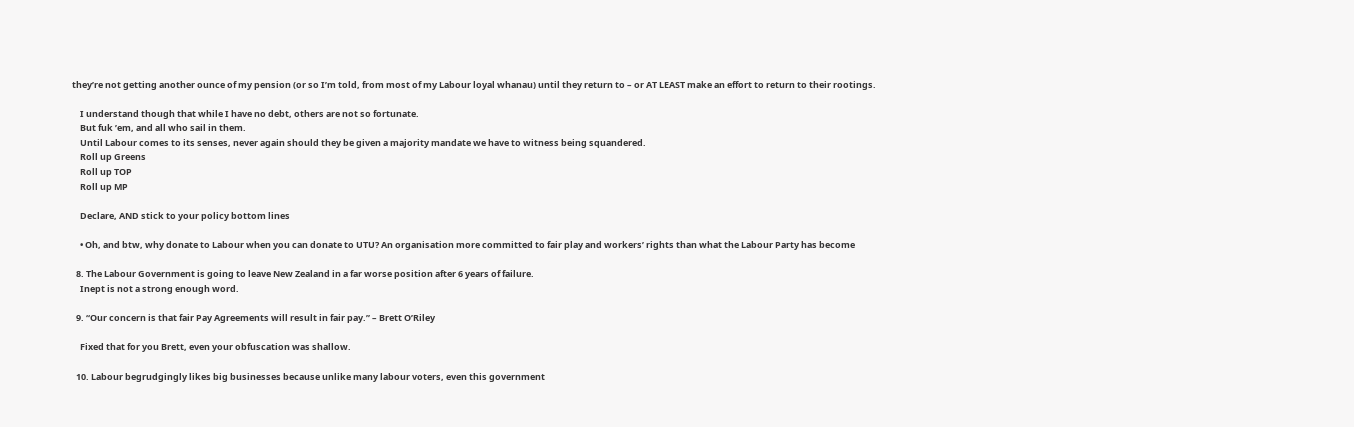they’re not getting another ounce of my pension (or so I’m told, from most of my Labour loyal whanau) until they return to – or AT LEAST make an effort to return to their rootings.

    I understand though that while I have no debt, others are not so fortunate.
    But fuk ’em, and all who sail in them.
    Until Labour comes to its senses, never again should they be given a majority mandate we have to witness being squandered.
    Roll up Greens
    Roll up TOP
    Roll up MP

    Declare, AND stick to your policy bottom lines

    • Oh, and btw, why donate to Labour when you can donate to UTU? An organisation more committed to fair play and workers’ rights than what the Labour Party has become

  8. The Labour Government is going to leave New Zealand in a far worse position after 6 years of failure.
    Inept is not a strong enough word.

  9. “Our concern is that fair Pay Agreements will result in fair pay.” – Brett O’Riley

    Fixed that for you Brett, even your obfuscation was shallow.

  10. Labour begrudgingly likes big businesses because unlike many labour voters, even this government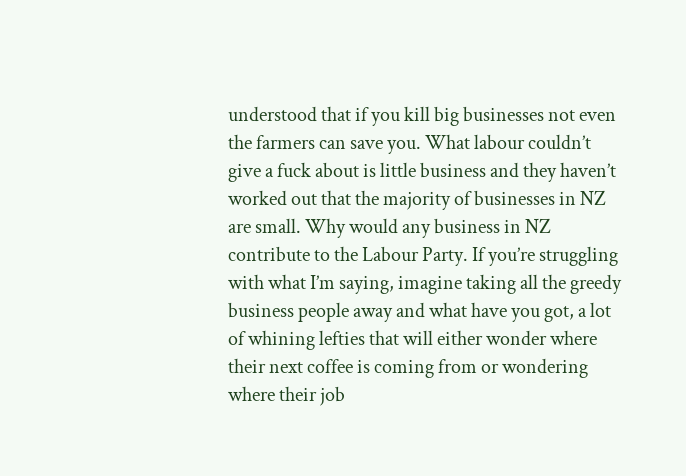understood that if you kill big businesses not even the farmers can save you. What labour couldn’t give a fuck about is little business and they haven’t worked out that the majority of businesses in NZ are small. Why would any business in NZ contribute to the Labour Party. If you’re struggling with what I’m saying, imagine taking all the greedy business people away and what have you got, a lot of whining lefties that will either wonder where their next coffee is coming from or wondering where their job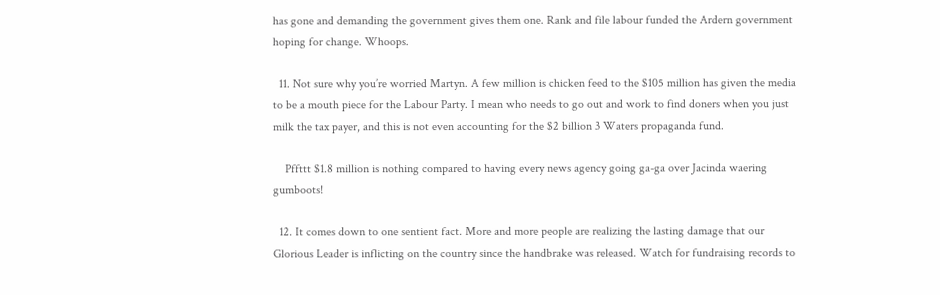has gone and demanding the government gives them one. Rank and file labour funded the Ardern government hoping for change. Whoops.

  11. Not sure why you’re worried Martyn. A few million is chicken feed to the $105 million has given the media to be a mouth piece for the Labour Party. I mean who needs to go out and work to find doners when you just milk the tax payer, and this is not even accounting for the $2 billion 3 Waters propaganda fund.

    Pffttt $1.8 million is nothing compared to having every news agency going ga-ga over Jacinda waering gumboots!

  12. It comes down to one sentient fact. More and more people are realizing the lasting damage that our Glorious Leader is inflicting on the country since the handbrake was released. Watch for fundraising records to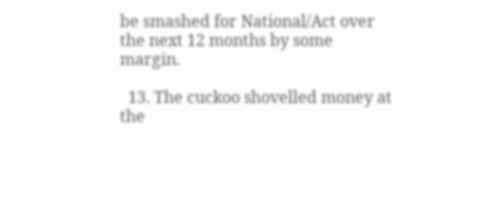be smashed for National/Act over the next 12 months by some margin.

  13. The cuckoo shovelled money at the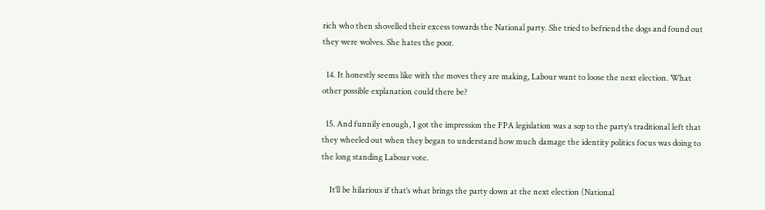rich who then shovelled their excess towards the National party. She tried to befriend the dogs and found out they were wolves. She hates the poor.

  14. It honestly seems like with the moves they are making, Labour want to loose the next election. What other possible explanation could there be?

  15. And funnily enough, I got the impression the FPA legislation was a sop to the party’s traditional left that they wheeled out when they began to understand how much damage the identity politics focus was doing to the long standing Labour vote.

    It’ll be hilarious if that’s what brings the party down at the next election (National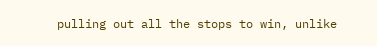pulling out all the stops to win, unlike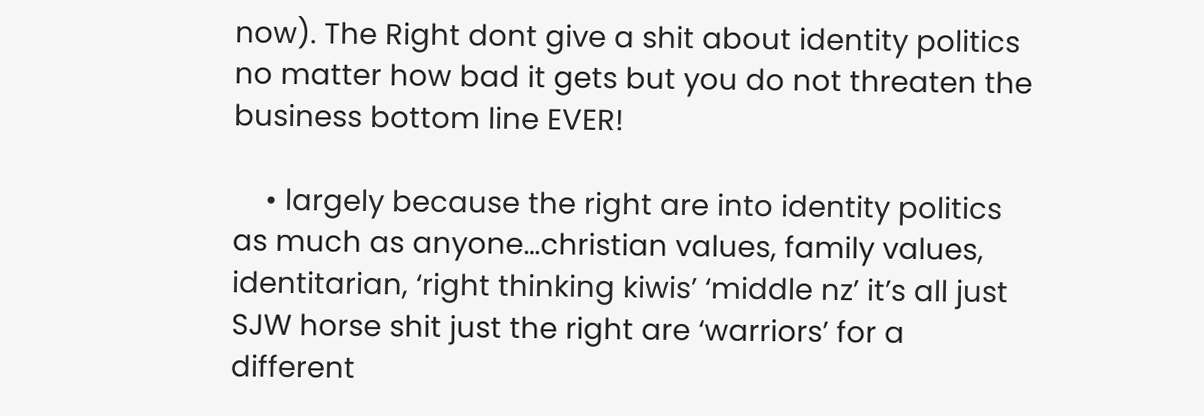now). The Right dont give a shit about identity politics no matter how bad it gets but you do not threaten the business bottom line EVER!

    • largely because the right are into identity politics as much as anyone…christian values, family values, identitarian, ‘right thinking kiwis’ ‘middle nz’ it’s all just SJW horse shit just the right are ‘warriors’ for a different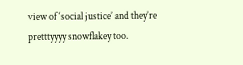view of ‘social justice’ and they’re pretttyyyy snowflakey too.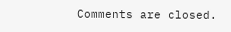Comments are closed.